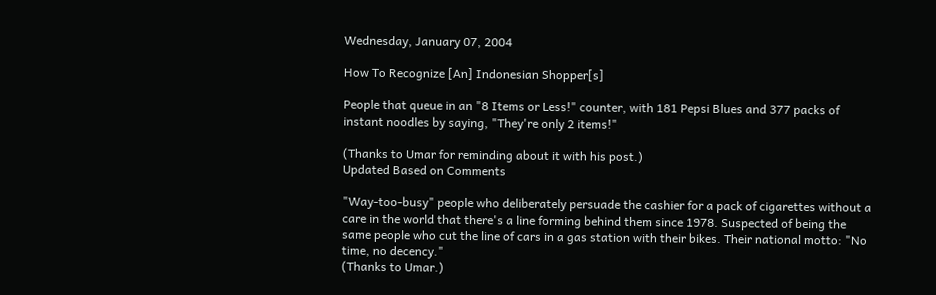Wednesday, January 07, 2004

How To Recognize [An] Indonesian Shopper[s]

People that queue in an "8 Items or Less!" counter, with 181 Pepsi Blues and 377 packs of instant noodles by saying, "They're only 2 items!"

(Thanks to Umar for reminding about it with his post.)
Updated Based on Comments

"Way-too-busy" people who deliberately persuade the cashier for a pack of cigarettes without a care in the world that there's a line forming behind them since 1978. Suspected of being the same people who cut the line of cars in a gas station with their bikes. Their national motto: "No time, no decency."
(Thanks to Umar.)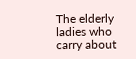The elderly ladies who carry about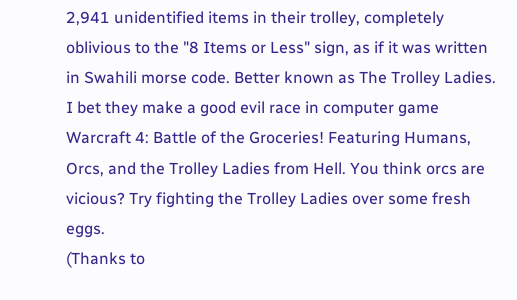2,941 unidentified items in their trolley, completely oblivious to the "8 Items or Less" sign, as if it was written in Swahili morse code. Better known as The Trolley Ladies. I bet they make a good evil race in computer game Warcraft 4: Battle of the Groceries! Featuring Humans, Orcs, and the Trolley Ladies from Hell. You think orcs are vicious? Try fighting the Trolley Ladies over some fresh eggs.
(Thanks to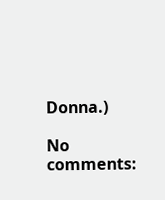Donna.)

No comments: